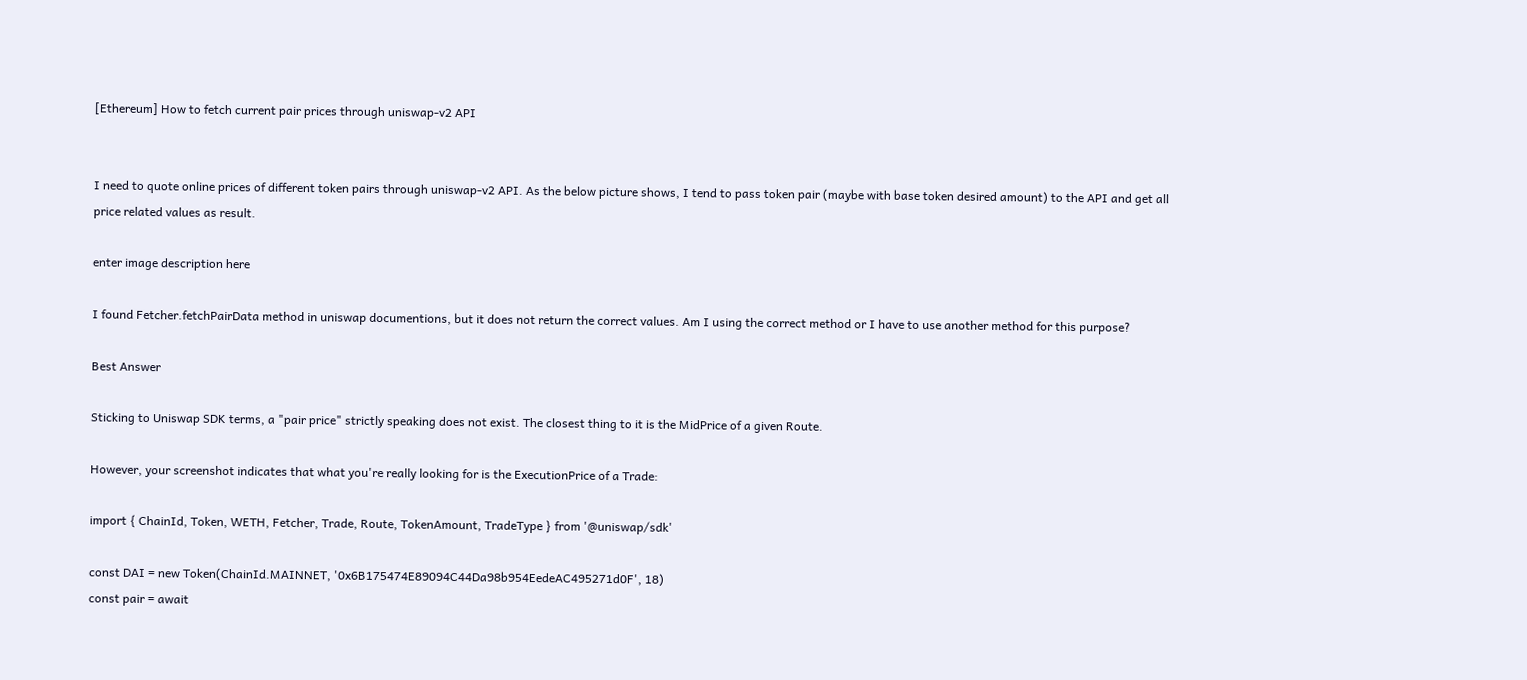[Ethereum] How to fetch current pair prices through uniswap-v2 API


I need to quote online prices of different token pairs through uniswap-v2 API. As the below picture shows, I tend to pass token pair (maybe with base token desired amount) to the API and get all price related values as result.

enter image description here

I found Fetcher.fetchPairData method in uniswap documentions, but it does not return the correct values. Am I using the correct method or I have to use another method for this purpose?

Best Answer

Sticking to Uniswap SDK terms, a "pair price" strictly speaking does not exist. The closest thing to it is the MidPrice of a given Route.

However, your screenshot indicates that what you're really looking for is the ExecutionPrice of a Trade:

import { ChainId, Token, WETH, Fetcher, Trade, Route, TokenAmount, TradeType } from '@uniswap/sdk'

const DAI = new Token(ChainId.MAINNET, '0x6B175474E89094C44Da98b954EedeAC495271d0F', 18)
const pair = await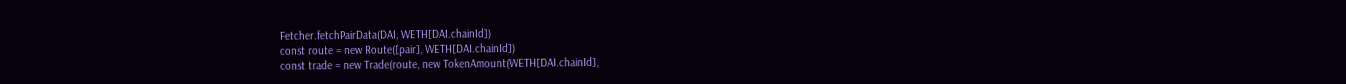Fetcher.fetchPairData(DAI, WETH[DAI.chainId])
const route = new Route([pair], WETH[DAI.chainId])
const trade = new Trade(route, new TokenAmount(WETH[DAI.chainId],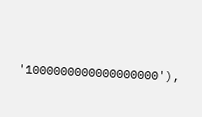'1000000000000000000'),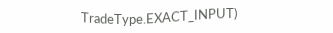TradeType.EXACT_INPUT)